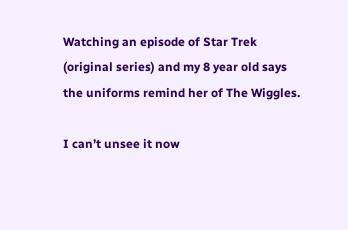Watching an episode of Star Trek (original series) and my 8 year old says the uniforms remind her of The Wiggles.

I can’t unsee it now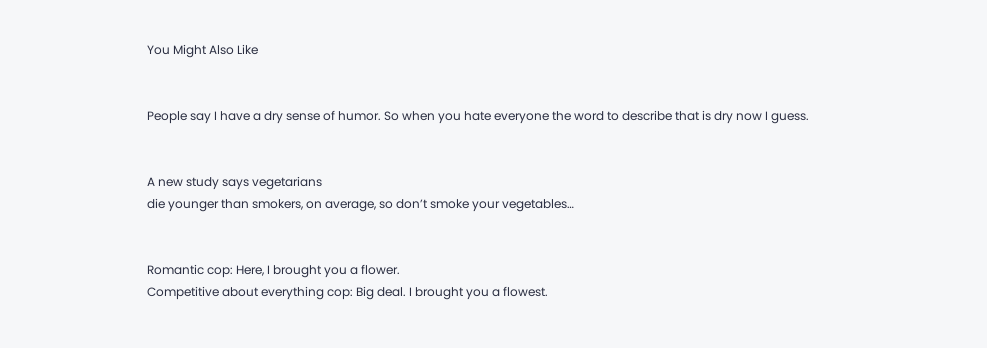You Might Also Like


People say I have a dry sense of humor. So when you hate everyone the word to describe that is dry now I guess.


A new study says vegetarians
die younger than smokers, on average, so don’t smoke your vegetables…


Romantic cop: Here, I brought you a flower.
Competitive about everything cop: Big deal. I brought you a flowest.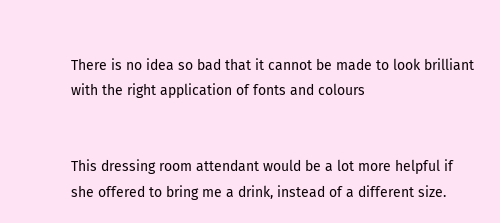There is no idea so bad that it cannot be made to look brilliant with the right application of fonts and colours


This dressing room attendant would be a lot more helpful if she offered to bring me a drink, instead of a different size.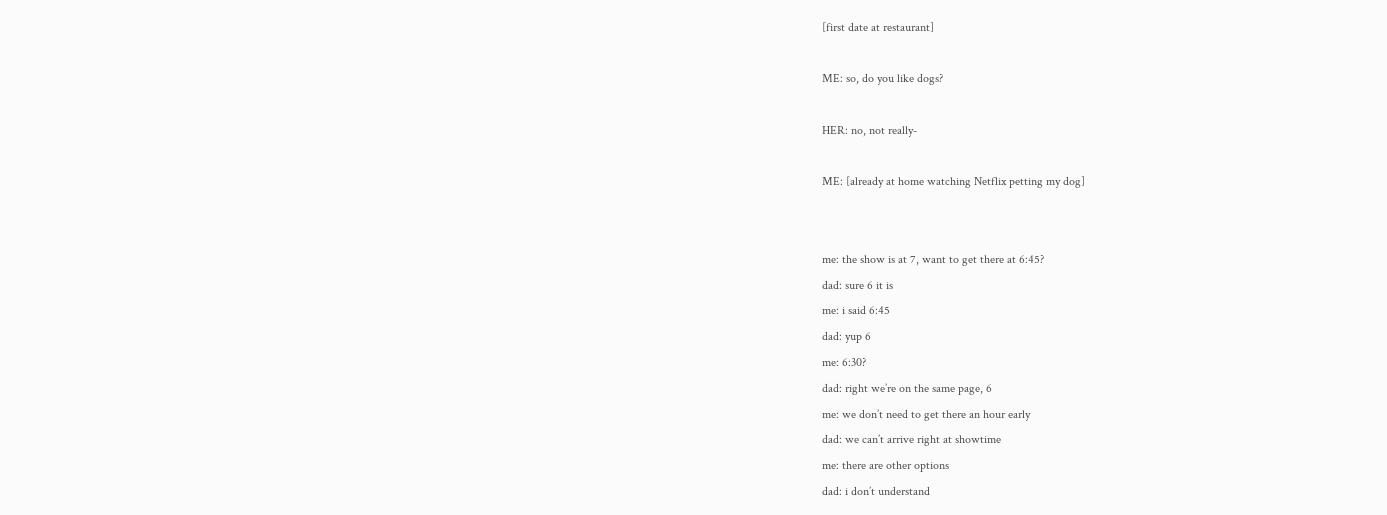[first date at restaurant]

ME: so, do you like dogs?

HER: no, not really-

ME: [already at home watching Netflix petting my dog]


me: the show is at 7, want to get there at 6:45?
dad: sure 6 it is
me: i said 6:45
dad: yup 6
me: 6:30?
dad: right we’re on the same page, 6
me: we don’t need to get there an hour early
dad: we can’t arrive right at showtime
me: there are other options
dad: i don’t understand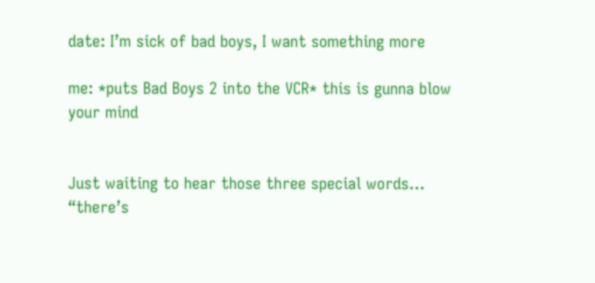date: I’m sick of bad boys, I want something more

me: *puts Bad Boys 2 into the VCR* this is gunna blow your mind


Just waiting to hear those three special words… “there’s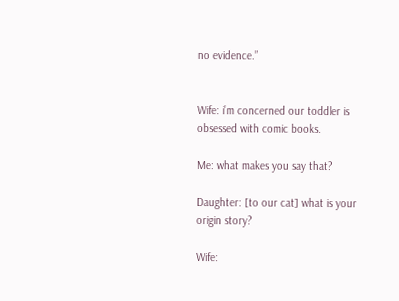no evidence.”


Wife: i’m concerned our toddler is obsessed with comic books.

Me: what makes you say that?

Daughter: [to our cat] what is your origin story?

Wife: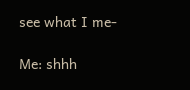see what I me-

Me: shhh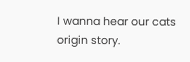I wanna hear our cats origin story.